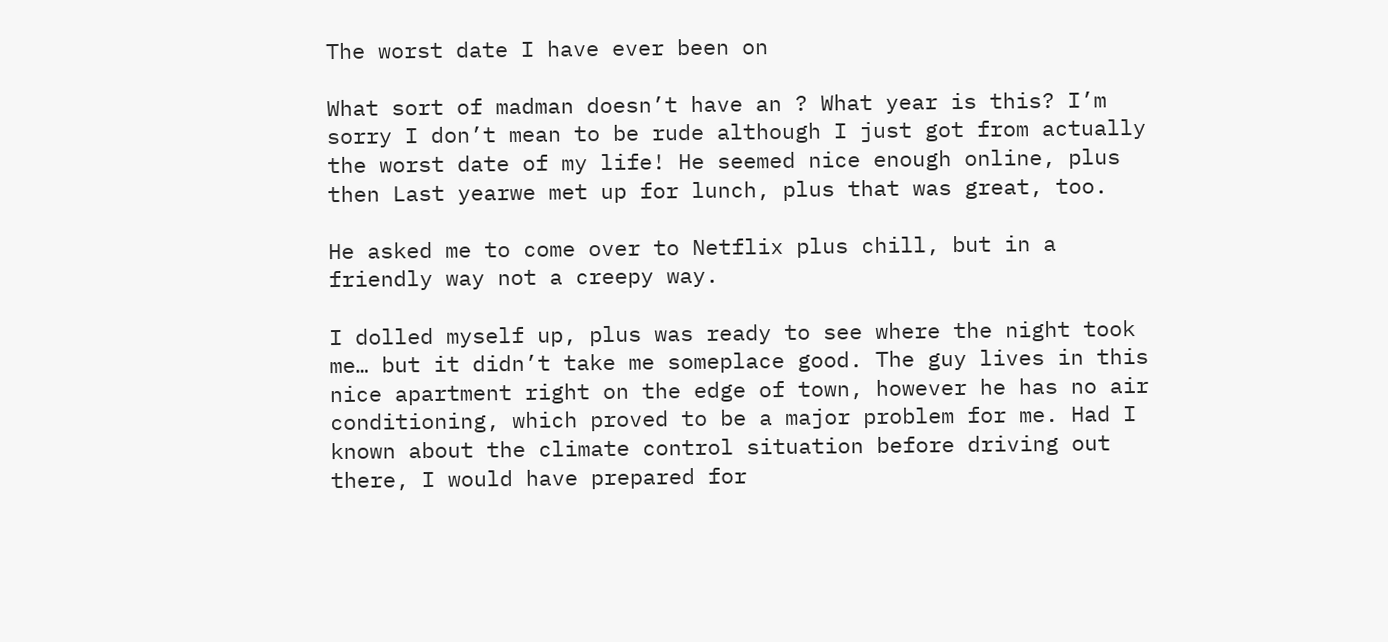The worst date I have ever been on

What sort of madman doesn’t have an ? What year is this? I’m sorry I don’t mean to be rude although I just got from actually the worst date of my life! He seemed nice enough online, plus then Last yearwe met up for lunch, plus that was great, too.

He asked me to come over to Netflix plus chill, but in a friendly way not a creepy way.

I dolled myself up, plus was ready to see where the night took me… but it didn’t take me someplace good. The guy lives in this nice apartment right on the edge of town, however he has no air conditioning, which proved to be a major problem for me. Had I known about the climate control situation before driving out there, I would have prepared for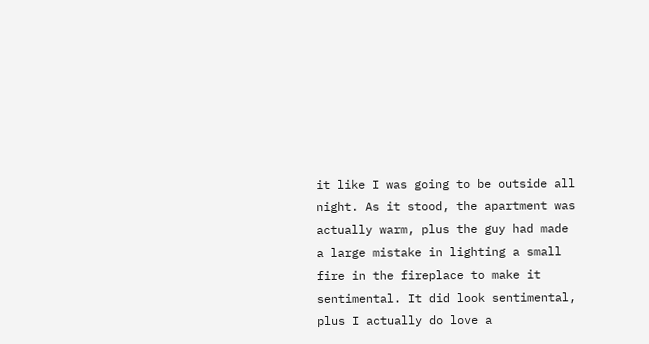it like I was going to be outside all night. As it stood, the apartment was actually warm, plus the guy had made a large mistake in lighting a small fire in the fireplace to make it sentimental. It did look sentimental, plus I actually do love a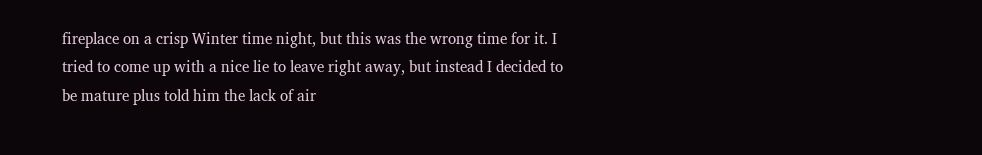fireplace on a crisp Winter time night, but this was the wrong time for it. I tried to come up with a nice lie to leave right away, but instead I decided to be mature plus told him the lack of air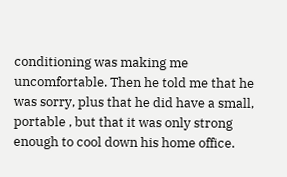conditioning was making me uncomfortable. Then he told me that he was sorry, plus that he did have a small, portable , but that it was only strong enough to cool down his home office.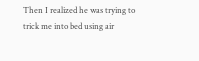Then I realized he was trying to trick me into bed using air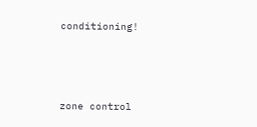conditioning!



zone control